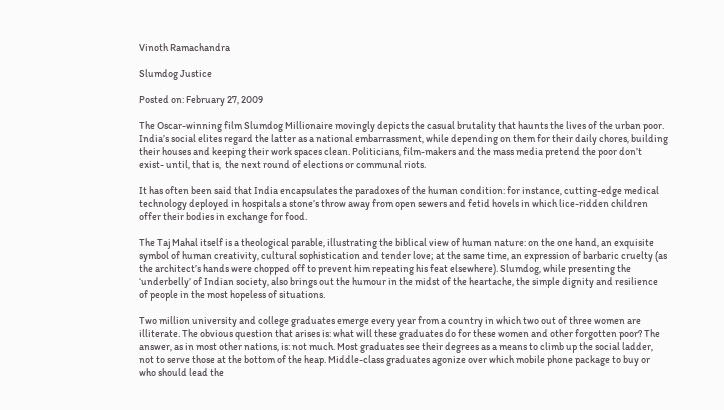Vinoth Ramachandra

Slumdog Justice

Posted on: February 27, 2009

The Oscar-winning film Slumdog Millionaire movingly depicts the casual brutality that haunts the lives of the urban poor. India’s social elites regard the latter as a national embarrassment, while depending on them for their daily chores, building their houses and keeping their work spaces clean. Politicians, film-makers and the mass media pretend the poor don’t exist- until, that is,  the next round of elections or communal riots.

It has often been said that India encapsulates the paradoxes of the human condition: for instance, cutting-edge medical technology deployed in hospitals a stone’s throw away from open sewers and fetid hovels in which lice-ridden children offer their bodies in exchange for food.

The Taj Mahal itself is a theological parable, illustrating the biblical view of human nature: on the one hand, an exquisite symbol of human creativity, cultural sophistication and tender love; at the same time, an expression of barbaric cruelty (as the architect’s hands were chopped off to prevent him repeating his feat elsewhere). Slumdog, while presenting the ‘underbelly’ of Indian society, also brings out the humour in the midst of the heartache, the simple dignity and resilience of people in the most hopeless of situations.

Two million university and college graduates emerge every year from a country in which two out of three women are illiterate. The obvious question that arises is: what will these graduates do for these women and other forgotten poor? The answer, as in most other nations, is: not much. Most graduates see their degrees as a means to climb up the social ladder, not to serve those at the bottom of the heap. Middle-class graduates agonize over which mobile phone package to buy or who should lead the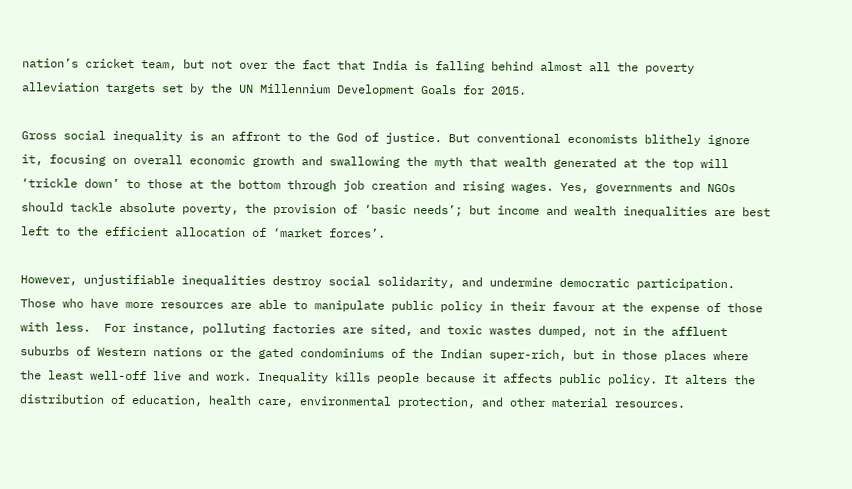nation’s cricket team, but not over the fact that India is falling behind almost all the poverty alleviation targets set by the UN Millennium Development Goals for 2015.

Gross social inequality is an affront to the God of justice. But conventional economists blithely ignore it, focusing on overall economic growth and swallowing the myth that wealth generated at the top will ‘trickle down’ to those at the bottom through job creation and rising wages. Yes, governments and NGOs should tackle absolute poverty, the provision of ‘basic needs’; but income and wealth inequalities are best left to the efficient allocation of ‘market forces’.

However, unjustifiable inequalities destroy social solidarity, and undermine democratic participation. Those who have more resources are able to manipulate public policy in their favour at the expense of those with less.  For instance, polluting factories are sited, and toxic wastes dumped, not in the affluent suburbs of Western nations or the gated condominiums of the Indian super-rich, but in those places where the least well-off live and work. Inequality kills people because it affects public policy. It alters the distribution of education, health care, environmental protection, and other material resources.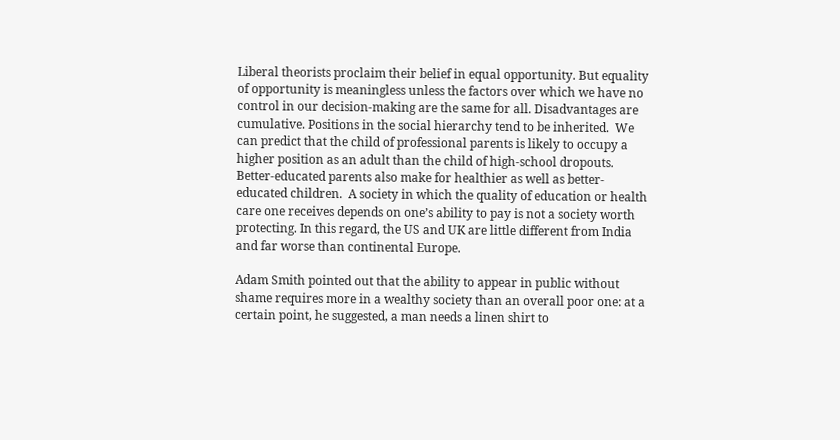Liberal theorists proclaim their belief in equal opportunity. But equality of opportunity is meaningless unless the factors over which we have no control in our decision-making are the same for all. Disadvantages are cumulative. Positions in the social hierarchy tend to be inherited.  We can predict that the child of professional parents is likely to occupy a higher position as an adult than the child of high-school dropouts. Better-educated parents also make for healthier as well as better-educated children.  A society in which the quality of education or health care one receives depends on one’s ability to pay is not a society worth protecting. In this regard, the US and UK are little different from India and far worse than continental Europe.

Adam Smith pointed out that the ability to appear in public without shame requires more in a wealthy society than an overall poor one: at a certain point, he suggested, a man needs a linen shirt to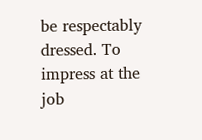be respectably dressed. To impress at the job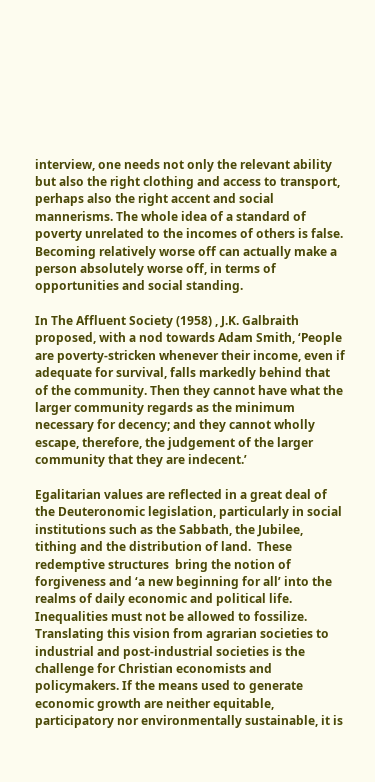interview, one needs not only the relevant ability but also the right clothing and access to transport, perhaps also the right accent and social mannerisms. The whole idea of a standard of poverty unrelated to the incomes of others is false. Becoming relatively worse off can actually make a person absolutely worse off, in terms of opportunities and social standing.

In The Affluent Society (1958) , J.K. Galbraith proposed, with a nod towards Adam Smith, ‘People are poverty-stricken whenever their income, even if adequate for survival, falls markedly behind that of the community. Then they cannot have what the larger community regards as the minimum necessary for decency; and they cannot wholly escape, therefore, the judgement of the larger community that they are indecent.’

Egalitarian values are reflected in a great deal of the Deuteronomic legislation, particularly in social institutions such as the Sabbath, the Jubilee, tithing and the distribution of land.  These redemptive structures  bring the notion of forgiveness and ‘a new beginning for all’ into the realms of daily economic and political life. Inequalities must not be allowed to fossilize. Translating this vision from agrarian societies to industrial and post-industrial societies is the challenge for Christian economists and policymakers. If the means used to generate economic growth are neither equitable, participatory nor environmentally sustainable, it is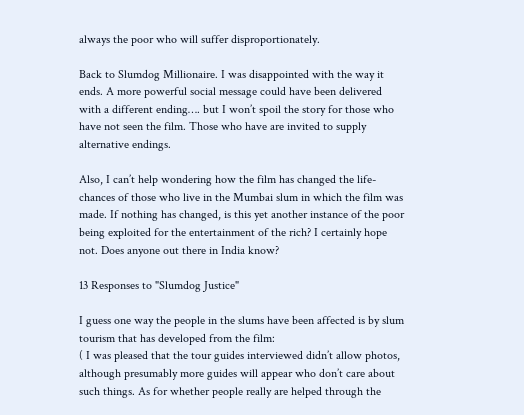always the poor who will suffer disproportionately.

Back to Slumdog Millionaire. I was disappointed with the way it ends. A more powerful social message could have been delivered with a different ending…. but I won’t spoil the story for those who have not seen the film. Those who have are invited to supply alternative endings.

Also, I can’t help wondering how the film has changed the life-chances of those who live in the Mumbai slum in which the film was made. If nothing has changed, is this yet another instance of the poor being exploited for the entertainment of the rich? I certainly hope not. Does anyone out there in India know?

13 Responses to "Slumdog Justice"

I guess one way the people in the slums have been affected is by slum tourism that has developed from the film:
( I was pleased that the tour guides interviewed didn’t allow photos, although presumably more guides will appear who don’t care about such things. As for whether people really are helped through the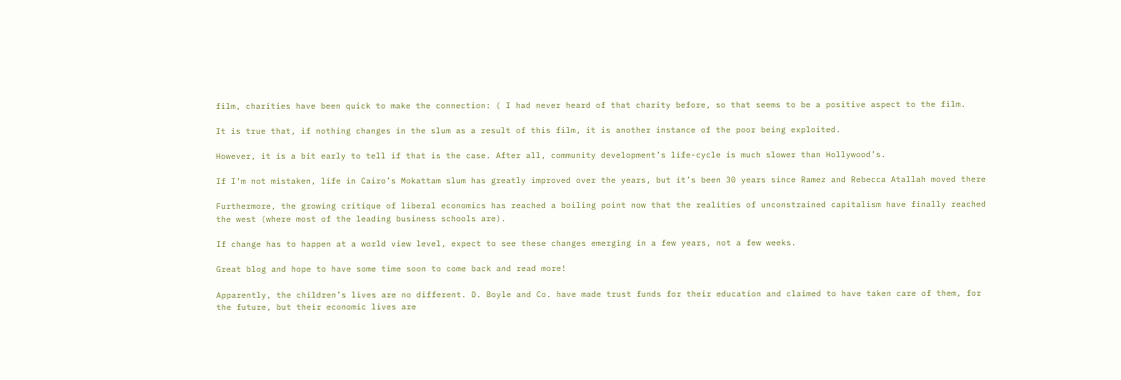film, charities have been quick to make the connection: ( I had never heard of that charity before, so that seems to be a positive aspect to the film.

It is true that, if nothing changes in the slum as a result of this film, it is another instance of the poor being exploited.

However, it is a bit early to tell if that is the case. After all, community development’s life-cycle is much slower than Hollywood’s.

If I’m not mistaken, life in Cairo’s Mokattam slum has greatly improved over the years, but it’s been 30 years since Ramez and Rebecca Atallah moved there

Furthermore, the growing critique of liberal economics has reached a boiling point now that the realities of unconstrained capitalism have finally reached the west (where most of the leading business schools are).

If change has to happen at a world view level, expect to see these changes emerging in a few years, not a few weeks.

Great blog and hope to have some time soon to come back and read more!

Apparently, the children’s lives are no different. D. Boyle and Co. have made trust funds for their education and claimed to have taken care of them, for the future, but their economic lives are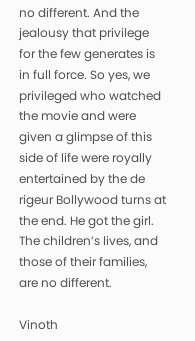no different. And the jealousy that privilege for the few generates is in full force. So yes, we privileged who watched the movie and were given a glimpse of this side of life were royally entertained by the de rigeur Bollywood turns at the end. He got the girl. The children’s lives, and those of their families, are no different.

Vinoth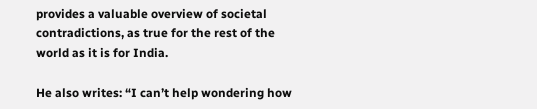provides a valuable overview of societal contradictions, as true for the rest of the world as it is for India.

He also writes: “I can’t help wondering how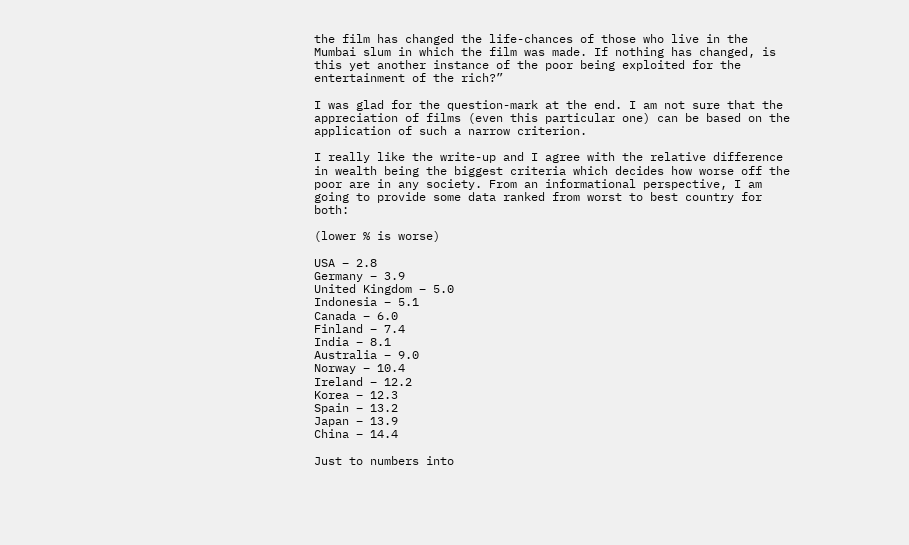the film has changed the life-chances of those who live in the Mumbai slum in which the film was made. If nothing has changed, is this yet another instance of the poor being exploited for the entertainment of the rich?”

I was glad for the question-mark at the end. I am not sure that the appreciation of films (even this particular one) can be based on the application of such a narrow criterion.

I really like the write-up and I agree with the relative difference in wealth being the biggest criteria which decides how worse off the poor are in any society. From an informational perspective, I am going to provide some data ranked from worst to best country for both:

(lower % is worse)

USA – 2.8
Germany – 3.9
United Kingdom – 5.0
Indonesia – 5.1
Canada – 6.0
Finland – 7.4
India – 8.1
Australia – 9.0
Norway – 10.4
Ireland – 12.2
Korea – 12.3
Spain – 13.2
Japan – 13.9
China – 14.4

Just to numbers into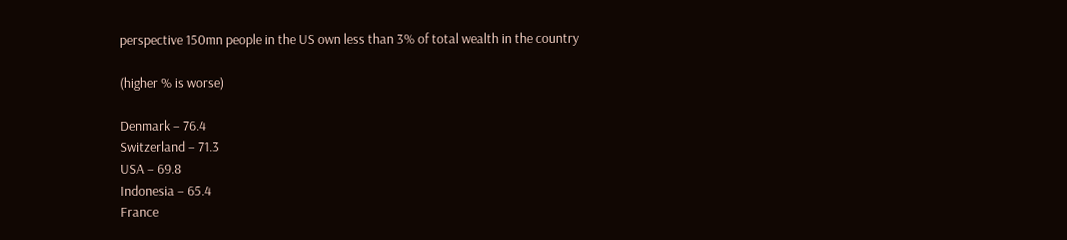perspective 150mn people in the US own less than 3% of total wealth in the country

(higher % is worse)

Denmark – 76.4
Switzerland – 71.3
USA – 69.8
Indonesia – 65.4
France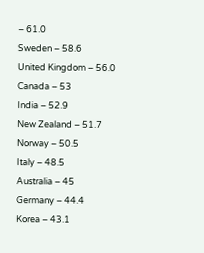– 61.0
Sweden – 58.6
United Kingdom – 56.0
Canada – 53
India – 52.9
New Zealand – 51.7
Norway – 50.5
Italy – 48.5
Australia – 45
Germany – 44.4
Korea – 43.1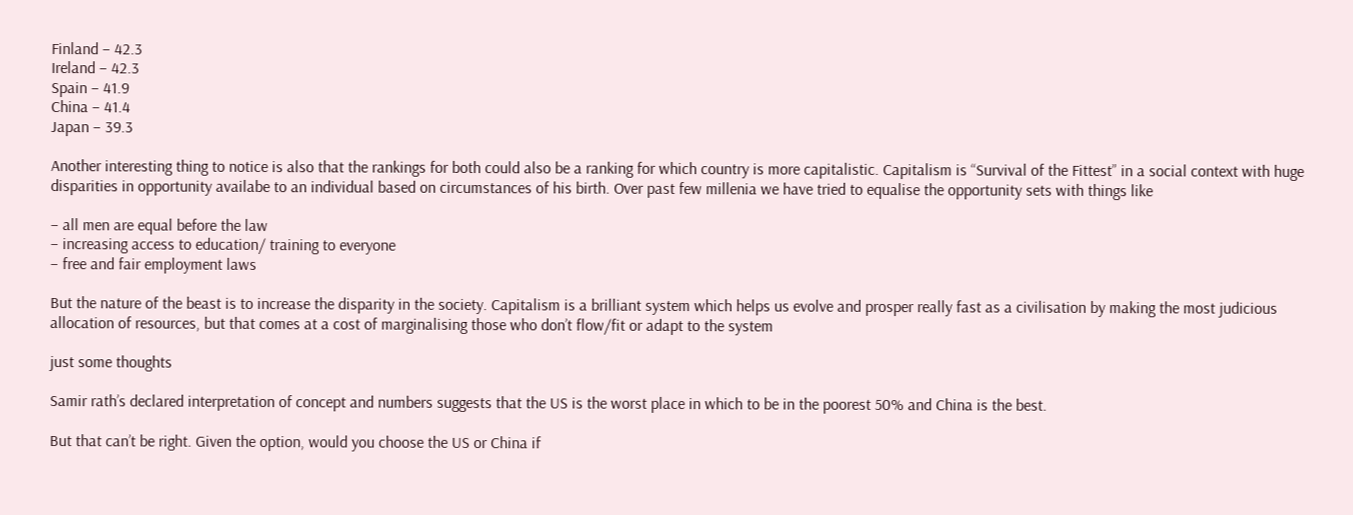Finland – 42.3
Ireland – 42.3
Spain – 41.9
China – 41.4
Japan – 39.3

Another interesting thing to notice is also that the rankings for both could also be a ranking for which country is more capitalistic. Capitalism is “Survival of the Fittest” in a social context with huge disparities in opportunity availabe to an individual based on circumstances of his birth. Over past few millenia we have tried to equalise the opportunity sets with things like

– all men are equal before the law
– increasing access to education/ training to everyone
– free and fair employment laws

But the nature of the beast is to increase the disparity in the society. Capitalism is a brilliant system which helps us evolve and prosper really fast as a civilisation by making the most judicious allocation of resources, but that comes at a cost of marginalising those who don’t flow/fit or adapt to the system

just some thoughts

Samir rath’s declared interpretation of concept and numbers suggests that the US is the worst place in which to be in the poorest 50% and China is the best.

But that can’t be right. Given the option, would you choose the US or China if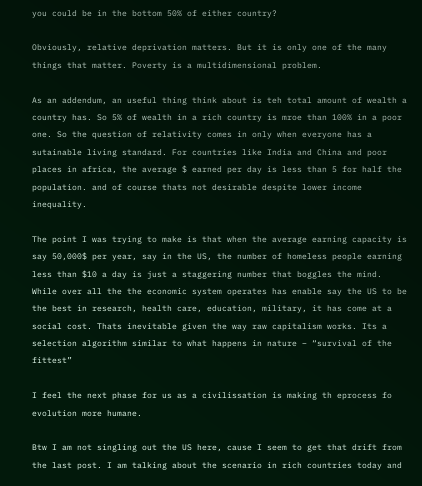you could be in the bottom 50% of either country?

Obviously, relative deprivation matters. But it is only one of the many things that matter. Poverty is a multidimensional problem.

As an addendum, an useful thing think about is teh total amount of wealth a country has. So 5% of wealth in a rich country is mroe than 100% in a poor one. So the question of relativity comes in only when everyone has a sutainable living standard. For countries like India and China and poor places in africa, the average $ earned per day is less than 5 for half the population. and of course thats not desirable despite lower income inequality.

The point I was trying to make is that when the average earning capacity is say 50,000$ per year, say in the US, the number of homeless people earning less than $10 a day is just a staggering number that boggles the mind. While over all the the economic system operates has enable say the US to be the best in research, health care, education, military, it has come at a social cost. Thats inevitable given the way raw capitalism works. Its a selection algorithm similar to what happens in nature – “survival of the fittest”

I feel the next phase for us as a civilissation is making th eprocess fo evolution more humane.

Btw I am not singling out the US here, cause I seem to get that drift from the last post. I am talking about the scenario in rich countries today and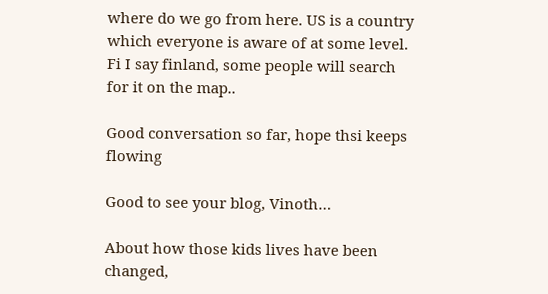where do we go from here. US is a country which everyone is aware of at some level. Fi I say finland, some people will search for it on the map..

Good conversation so far, hope thsi keeps flowing

Good to see your blog, Vinoth…

About how those kids lives have been changed,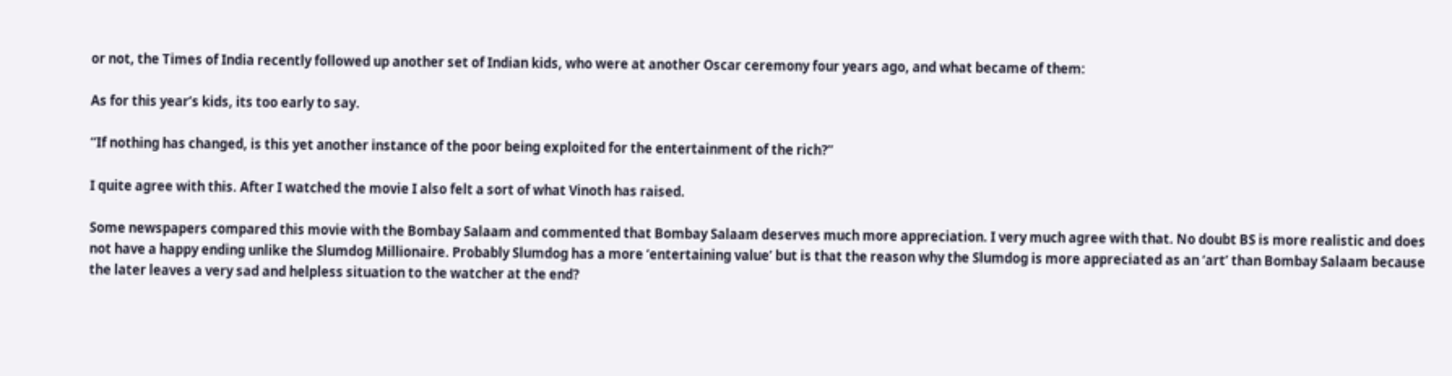or not, the Times of India recently followed up another set of Indian kids, who were at another Oscar ceremony four years ago, and what became of them:

As for this year’s kids, its too early to say.

“If nothing has changed, is this yet another instance of the poor being exploited for the entertainment of the rich?”

I quite agree with this. After I watched the movie I also felt a sort of what Vinoth has raised.

Some newspapers compared this movie with the Bombay Salaam and commented that Bombay Salaam deserves much more appreciation. I very much agree with that. No doubt BS is more realistic and does not have a happy ending unlike the Slumdog Millionaire. Probably Slumdog has a more ‘entertaining value’ but is that the reason why the Slumdog is more appreciated as an ‘art’ than Bombay Salaam because the later leaves a very sad and helpless situation to the watcher at the end?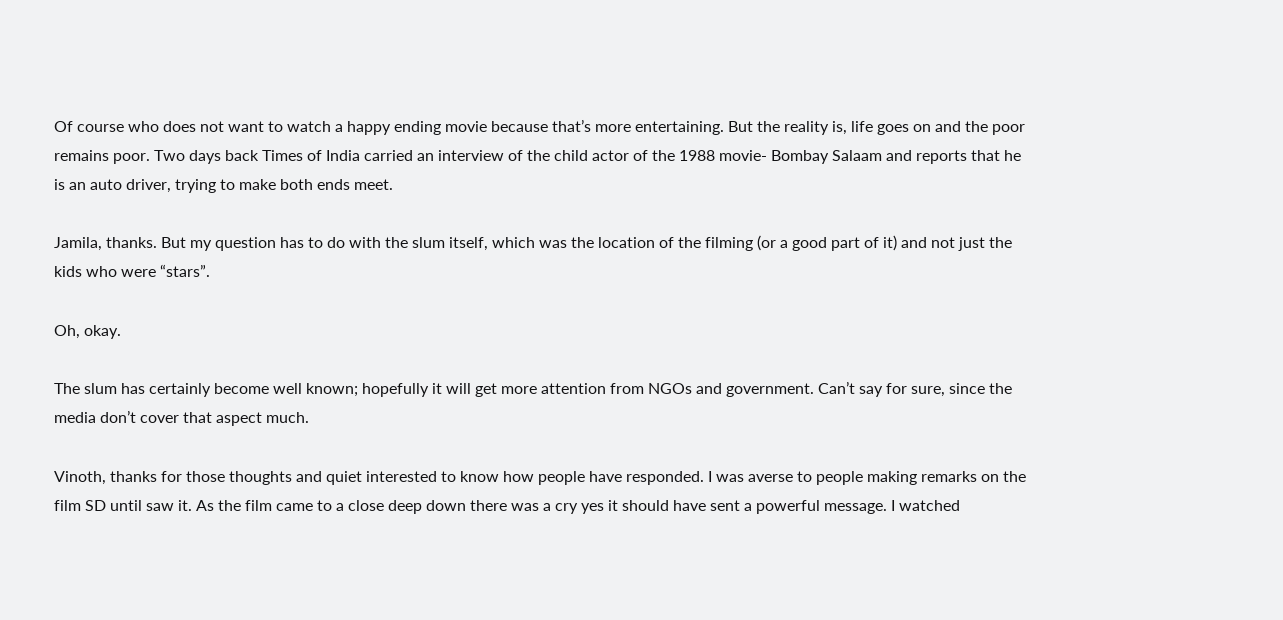Of course who does not want to watch a happy ending movie because that’s more entertaining. But the reality is, life goes on and the poor remains poor. Two days back Times of India carried an interview of the child actor of the 1988 movie- Bombay Salaam and reports that he is an auto driver, trying to make both ends meet.

Jamila, thanks. But my question has to do with the slum itself, which was the location of the filming (or a good part of it) and not just the kids who were “stars”.

Oh, okay.

The slum has certainly become well known; hopefully it will get more attention from NGOs and government. Can’t say for sure, since the media don’t cover that aspect much.

Vinoth, thanks for those thoughts and quiet interested to know how people have responded. I was averse to people making remarks on the film SD until saw it. As the film came to a close deep down there was a cry yes it should have sent a powerful message. I watched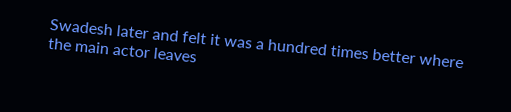Swadesh later and felt it was a hundred times better where the main actor leaves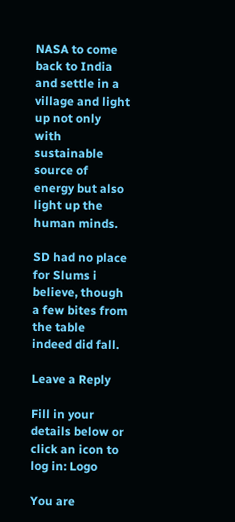NASA to come back to India and settle in a village and light up not only with sustainable source of energy but also light up the human minds.

SD had no place for Slums i believe, though a few bites from the table indeed did fall.

Leave a Reply

Fill in your details below or click an icon to log in: Logo

You are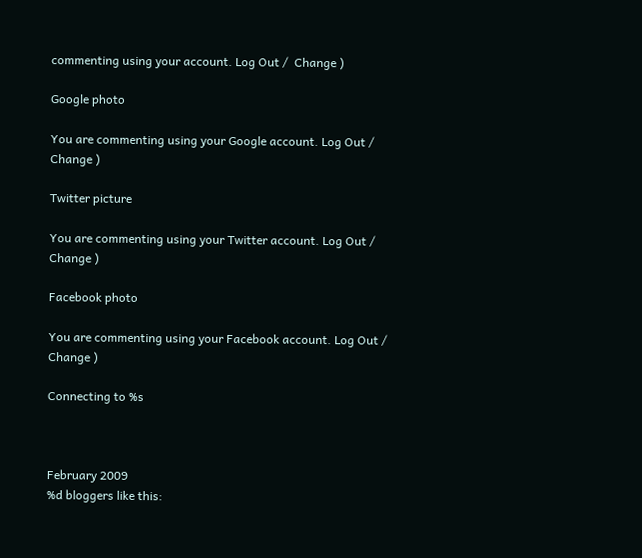commenting using your account. Log Out /  Change )

Google photo

You are commenting using your Google account. Log Out /  Change )

Twitter picture

You are commenting using your Twitter account. Log Out /  Change )

Facebook photo

You are commenting using your Facebook account. Log Out /  Change )

Connecting to %s



February 2009
%d bloggers like this: